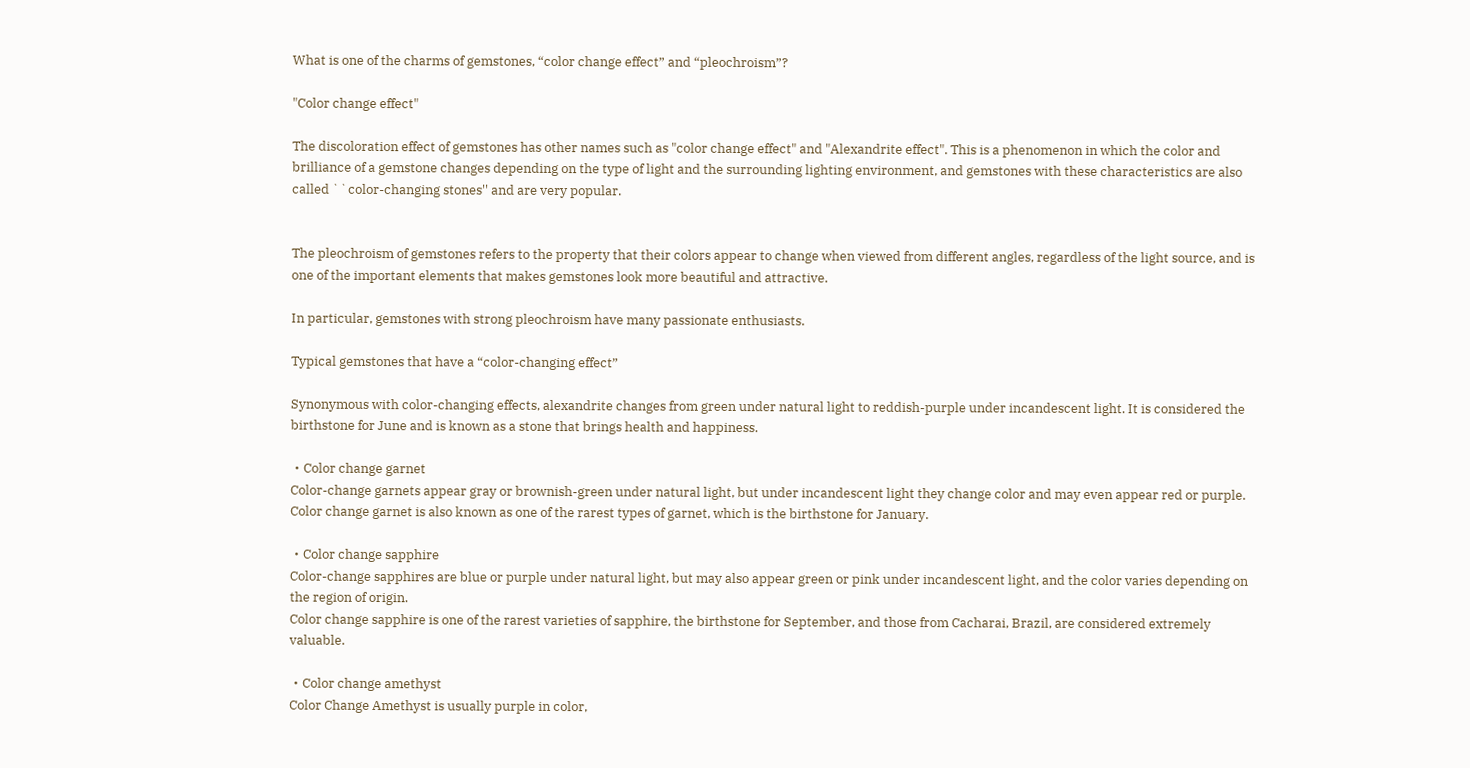What is one of the charms of gemstones, “color change effect” and “pleochroism”?

"Color change effect"

The discoloration effect of gemstones has other names such as "color change effect" and "Alexandrite effect". This is a phenomenon in which the color and brilliance of a gemstone changes depending on the type of light and the surrounding lighting environment, and gemstones with these characteristics are also called ``color-changing stones'' and are very popular.


The pleochroism of gemstones refers to the property that their colors appear to change when viewed from different angles, regardless of the light source, and is one of the important elements that makes gemstones look more beautiful and attractive.

In particular, gemstones with strong pleochroism have many passionate enthusiasts.

Typical gemstones that have a “color-changing effect”

Synonymous with color-changing effects, alexandrite changes from green under natural light to reddish-purple under incandescent light. It is considered the birthstone for June and is known as a stone that brings health and happiness.

・Color change garnet
Color-change garnets appear gray or brownish-green under natural light, but under incandescent light they change color and may even appear red or purple.
Color change garnet is also known as one of the rarest types of garnet, which is the birthstone for January.

・Color change sapphire
Color-change sapphires are blue or purple under natural light, but may also appear green or pink under incandescent light, and the color varies depending on the region of origin.
Color change sapphire is one of the rarest varieties of sapphire, the birthstone for September, and those from Cacharai, Brazil, are considered extremely valuable.

・Color change amethyst
Color Change Amethyst is usually purple in color,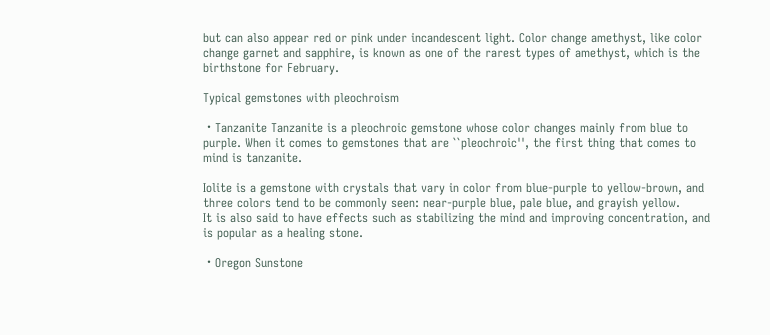but can also appear red or pink under incandescent light. Color change amethyst, like color change garnet and sapphire, is known as one of the rarest types of amethyst, which is the birthstone for February.

Typical gemstones with pleochroism

・Tanzanite Tanzanite is a pleochroic gemstone whose color changes mainly from blue to purple. When it comes to gemstones that are ``pleochroic'', the first thing that comes to mind is tanzanite.

Iolite is a gemstone with crystals that vary in color from blue-purple to yellow-brown, and three colors tend to be commonly seen: near-purple blue, pale blue, and grayish yellow.
It is also said to have effects such as stabilizing the mind and improving concentration, and is popular as a healing stone.

・Oregon Sunstone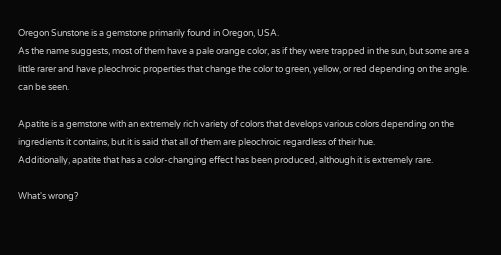Oregon Sunstone is a gemstone primarily found in Oregon, USA.
As the name suggests, most of them have a pale orange color, as if they were trapped in the sun, but some are a little rarer and have pleochroic properties that change the color to green, yellow, or red depending on the angle. can be seen.

Apatite is a gemstone with an extremely rich variety of colors that develops various colors depending on the ingredients it contains, but it is said that all of them are pleochroic regardless of their hue.
Additionally, apatite that has a color-changing effect has been produced, although it is extremely rare.

What's wrong?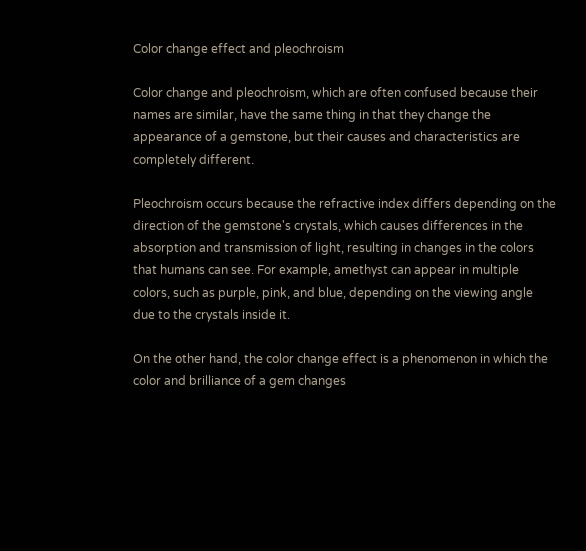Color change effect and pleochroism

Color change and pleochroism, which are often confused because their names are similar, have the same thing in that they change the appearance of a gemstone, but their causes and characteristics are completely different.

Pleochroism occurs because the refractive index differs depending on the direction of the gemstone's crystals, which causes differences in the absorption and transmission of light, resulting in changes in the colors that humans can see. For example, amethyst can appear in multiple colors, such as purple, pink, and blue, depending on the viewing angle due to the crystals inside it.

On the other hand, the color change effect is a phenomenon in which the color and brilliance of a gem changes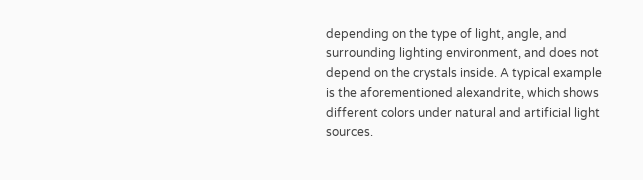depending on the type of light, angle, and surrounding lighting environment, and does not depend on the crystals inside. A typical example is the aforementioned alexandrite, which shows different colors under natural and artificial light sources.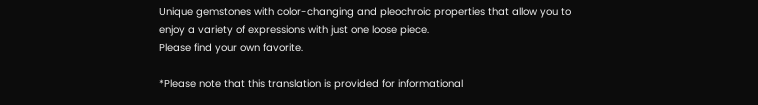Unique gemstones with color-changing and pleochroic properties that allow you to enjoy a variety of expressions with just one loose piece.
Please find your own favorite.

*Please note that this translation is provided for informational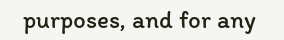purposes, and for any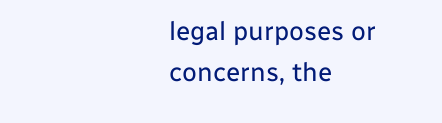legal purposes or concerns, the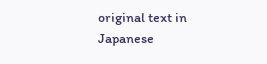original text in Japanese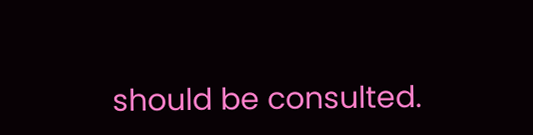should be consulted.